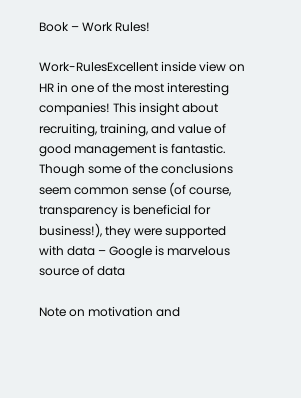Book – Work Rules!

Work-RulesExcellent inside view on HR in one of the most interesting companies! This insight about recruiting, training, and value of good management is fantastic.  Though some of the conclusions seem common sense (of course, transparency is beneficial for business!), they were supported with data – Google is marvelous source of data

Note on motivation and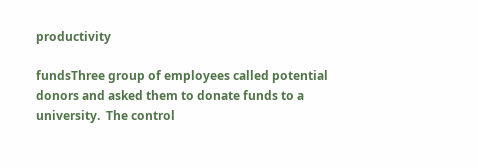productivity

fundsThree group of employees called potential donors and asked them to donate funds to a university.  The control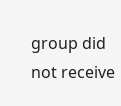group did not receive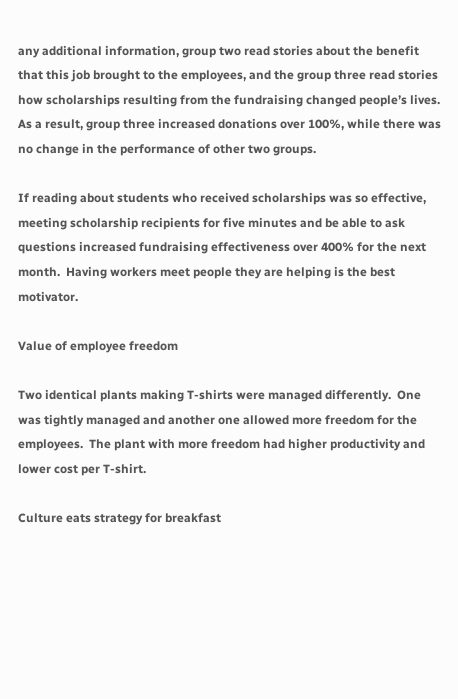any additional information, group two read stories about the benefit that this job brought to the employees, and the group three read stories how scholarships resulting from the fundraising changed people’s lives.  As a result, group three increased donations over 100%, while there was no change in the performance of other two groups.

If reading about students who received scholarships was so effective, meeting scholarship recipients for five minutes and be able to ask questions increased fundraising effectiveness over 400% for the next month.  Having workers meet people they are helping is the best motivator.

Value of employee freedom

Two identical plants making T-shirts were managed differently.  One was tightly managed and another one allowed more freedom for the employees.  The plant with more freedom had higher productivity and lower cost per T-shirt.

Culture eats strategy for breakfast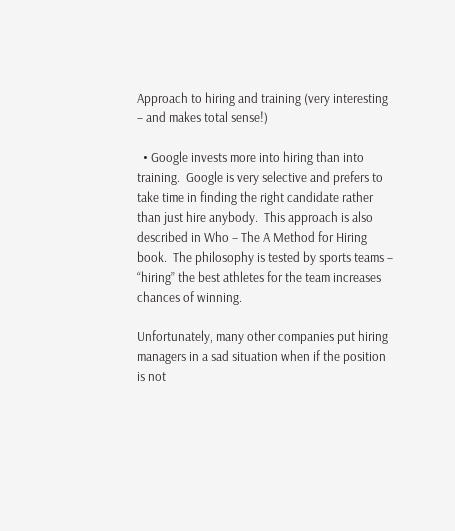Approach to hiring and training (very interesting – and makes total sense!)

  • Google invests more into hiring than into training.  Google is very selective and prefers to take time in finding the right candidate rather than just hire anybody.  This approach is also described in Who – The A Method for Hiring book.  The philosophy is tested by sports teams – “hiring” the best athletes for the team increases chances of winning.

Unfortunately, many other companies put hiring managers in a sad situation when if the position is not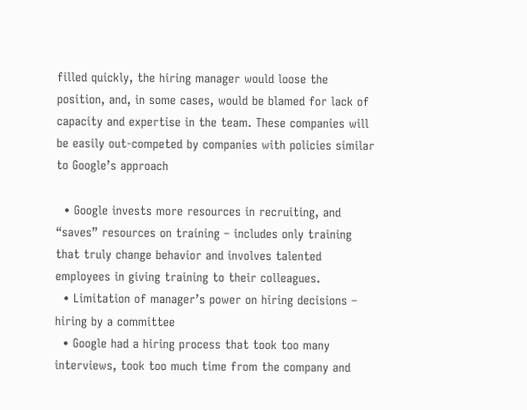filled quickly, the hiring manager would loose the position, and, in some cases, would be blamed for lack of capacity and expertise in the team. These companies will be easily out-competed by companies with policies similar to Google’s approach

  • Google invests more resources in recruiting, and “saves” resources on training – includes only training that truly change behavior and involves talented employees in giving training to their colleagues.
  • Limitation of manager’s power on hiring decisions – hiring by a committee
  • Google had a hiring process that took too many interviews, took too much time from the company and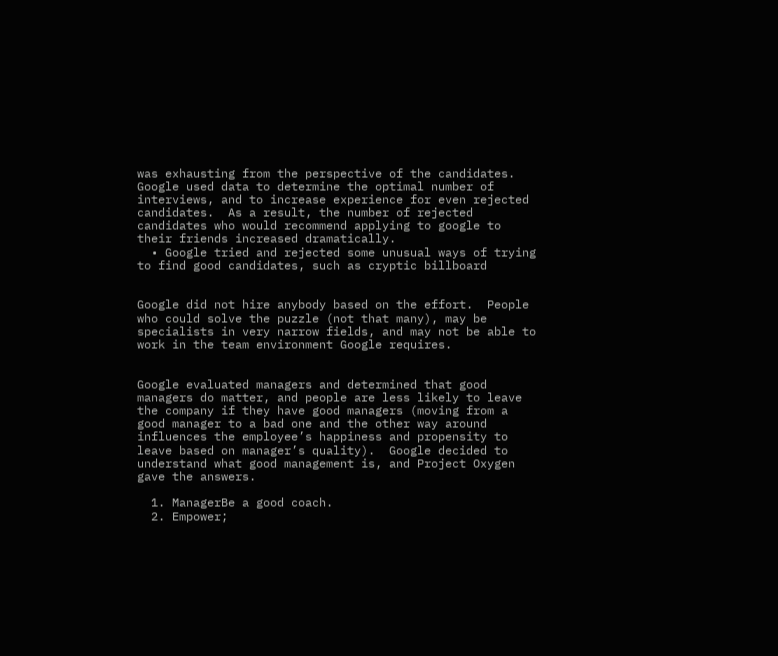was exhausting from the perspective of the candidates.  Google used data to determine the optimal number of interviews, and to increase experience for even rejected candidates.  As a result, the number of rejected candidates who would recommend applying to google to their friends increased dramatically.
  • Google tried and rejected some unusual ways of trying to find good candidates, such as cryptic billboard


Google did not hire anybody based on the effort.  People who could solve the puzzle (not that many), may be specialists in very narrow fields, and may not be able to work in the team environment Google requires.


Google evaluated managers and determined that good managers do matter, and people are less likely to leave the company if they have good managers (moving from a good manager to a bad one and the other way around influences the employee’s happiness and propensity to leave based on manager’s quality).  Google decided to understand what good management is, and Project Oxygen gave the answers.

  1. ManagerBe a good coach.
  2. Empower;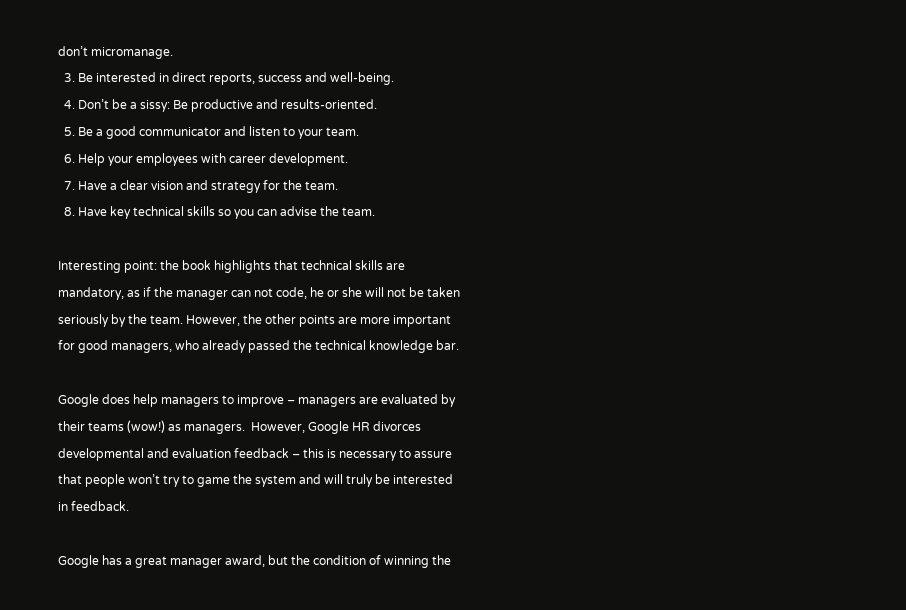don’t micromanage.
  3. Be interested in direct reports, success and well-being.
  4. Don’t be a sissy: Be productive and results-oriented.
  5. Be a good communicator and listen to your team.
  6. Help your employees with career development.
  7. Have a clear vision and strategy for the team.
  8. Have key technical skills so you can advise the team.

Interesting point: the book highlights that technical skills are mandatory, as if the manager can not code, he or she will not be taken seriously by the team. However, the other points are more important for good managers, who already passed the technical knowledge bar.

Google does help managers to improve – managers are evaluated by their teams (wow!) as managers.  However, Google HR divorces developmental and evaluation feedback – this is necessary to assure that people won’t try to game the system and will truly be interested in feedback.

Google has a great manager award, but the condition of winning the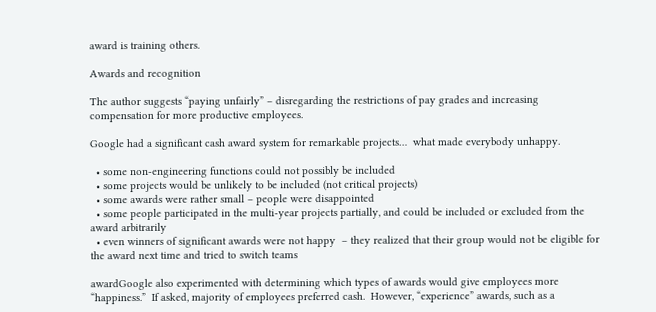award is training others.

Awards and recognition

The author suggests “paying unfairly” – disregarding the restrictions of pay grades and increasing compensation for more productive employees.

Google had a significant cash award system for remarkable projects…  what made everybody unhappy.

  • some non-engineering functions could not possibly be included
  • some projects would be unlikely to be included (not critical projects)
  • some awards were rather small – people were disappointed
  • some people participated in the multi-year projects partially, and could be included or excluded from the award arbitrarily
  • even winners of significant awards were not happy  – they realized that their group would not be eligible for the award next time and tried to switch teams

awardGoogle also experimented with determining which types of awards would give employees more “happiness.”  If asked, majority of employees preferred cash.  However, “experience” awards, such as a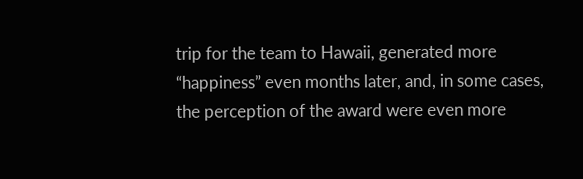trip for the team to Hawaii, generated more “happiness” even months later, and, in some cases, the perception of the award were even more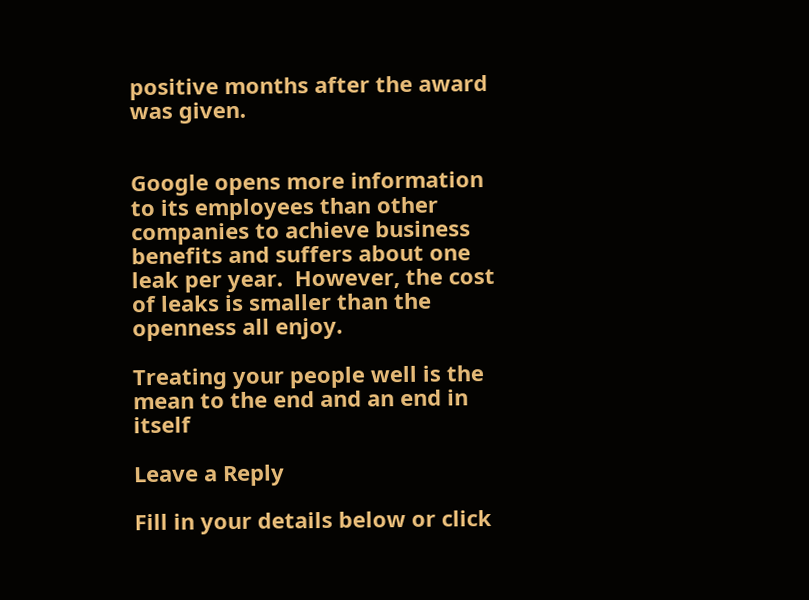positive months after the award was given.


Google opens more information to its employees than other companies to achieve business benefits and suffers about one leak per year.  However, the cost of leaks is smaller than the openness all enjoy.

Treating your people well is the mean to the end and an end in itself

Leave a Reply

Fill in your details below or click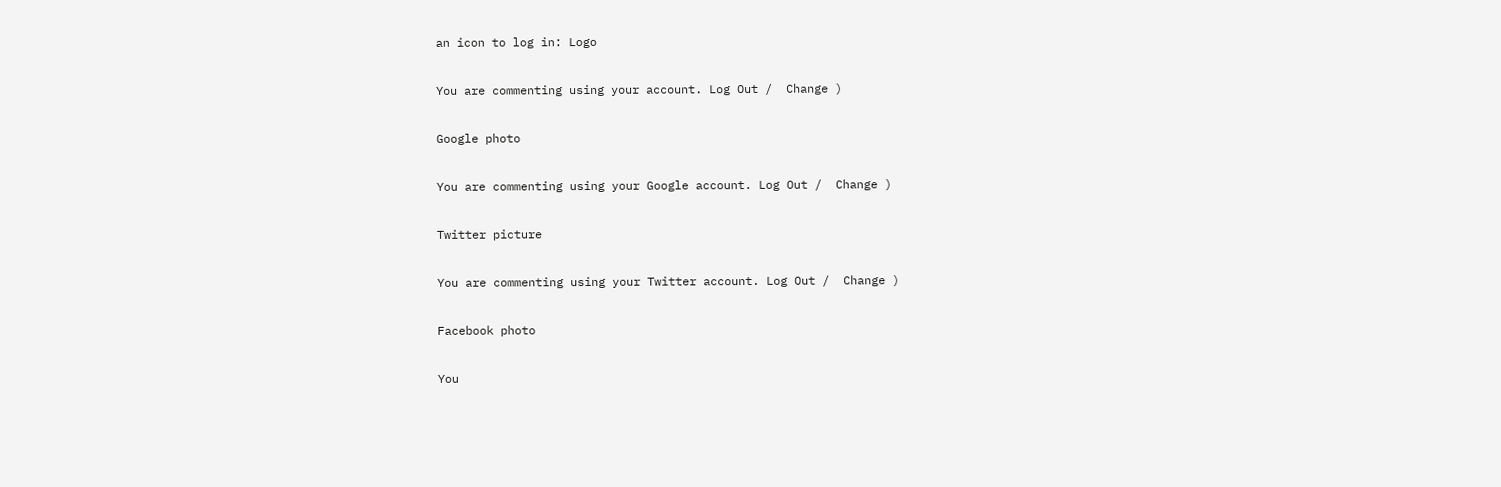an icon to log in: Logo

You are commenting using your account. Log Out /  Change )

Google photo

You are commenting using your Google account. Log Out /  Change )

Twitter picture

You are commenting using your Twitter account. Log Out /  Change )

Facebook photo

You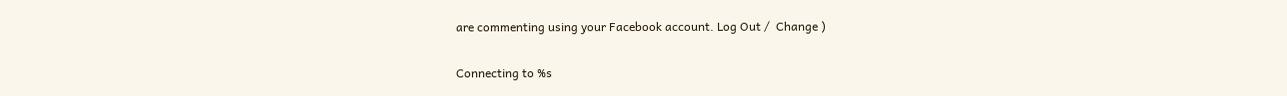are commenting using your Facebook account. Log Out /  Change )

Connecting to %s